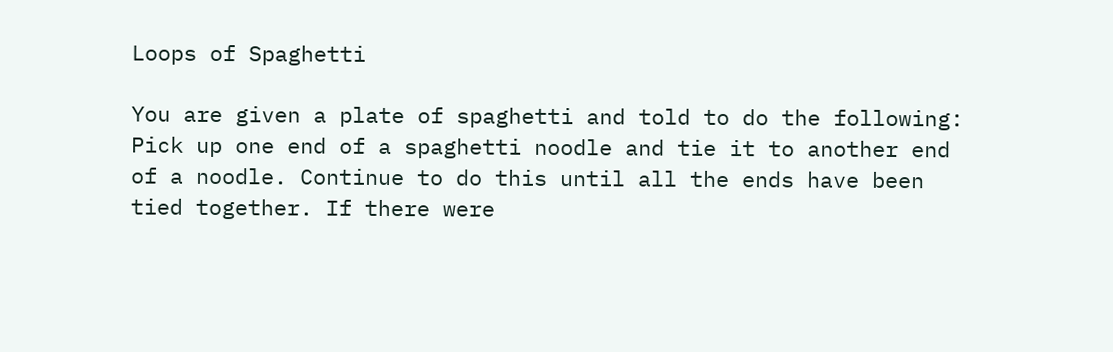Loops of Spaghetti

You are given a plate of spaghetti and told to do the following: Pick up one end of a spaghetti noodle and tie it to another end of a noodle. Continue to do this until all the ends have been tied together. If there were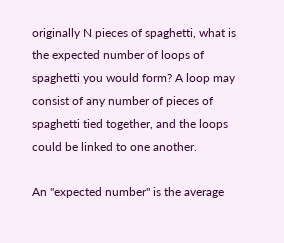originally N pieces of spaghetti, what is the expected number of loops of spaghetti you would form? A loop may consist of any number of pieces of spaghetti tied together, and the loops could be linked to one another.

An "expected number" is the average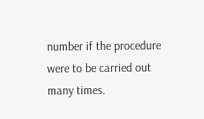number if the procedure were to be carried out many times.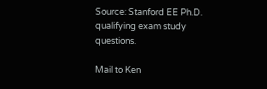Source: Stanford EE Ph.D. qualifying exam study questions.

Mail to Ken